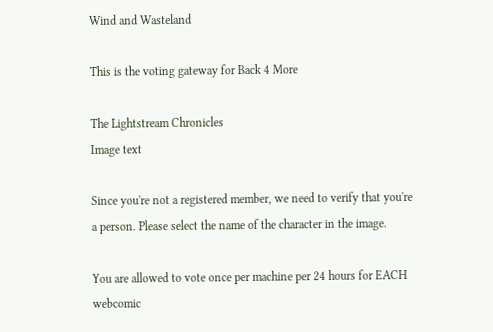Wind and Wasteland

This is the voting gateway for Back 4 More

The Lightstream Chronicles
Image text

Since you're not a registered member, we need to verify that you're a person. Please select the name of the character in the image.

You are allowed to vote once per machine per 24 hours for EACH webcomic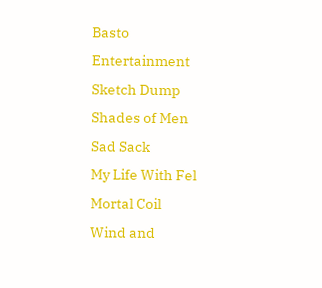Basto Entertainment
Sketch Dump
Shades of Men
Sad Sack
My Life With Fel
Mortal Coil
Wind and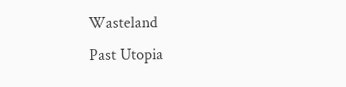Wasteland
Past Utopia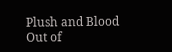Plush and Blood
Out of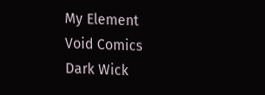My Element
Void Comics
Dark Wick